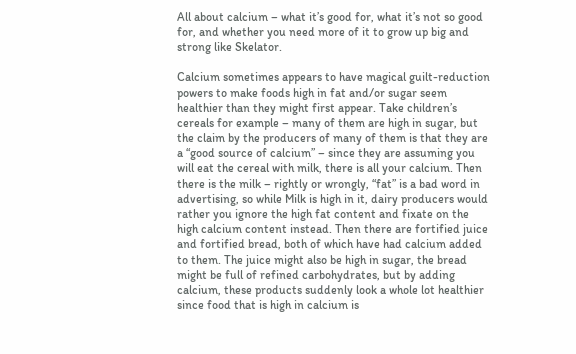All about calcium – what it’s good for, what it’s not so good for, and whether you need more of it to grow up big and strong like Skelator.

Calcium sometimes appears to have magical guilt-reduction powers to make foods high in fat and/or sugar seem healthier than they might first appear. Take children’s cereals for example – many of them are high in sugar, but the claim by the producers of many of them is that they are a “good source of calcium” – since they are assuming you will eat the cereal with milk, there is all your calcium. Then there is the milk – rightly or wrongly, “fat” is a bad word in advertising, so while Milk is high in it, dairy producers would rather you ignore the high fat content and fixate on the high calcium content instead. Then there are fortified juice and fortified bread, both of which have had calcium added to them. The juice might also be high in sugar, the bread might be full of refined carbohydrates, but by adding calcium, these products suddenly look a whole lot healthier since food that is high in calcium is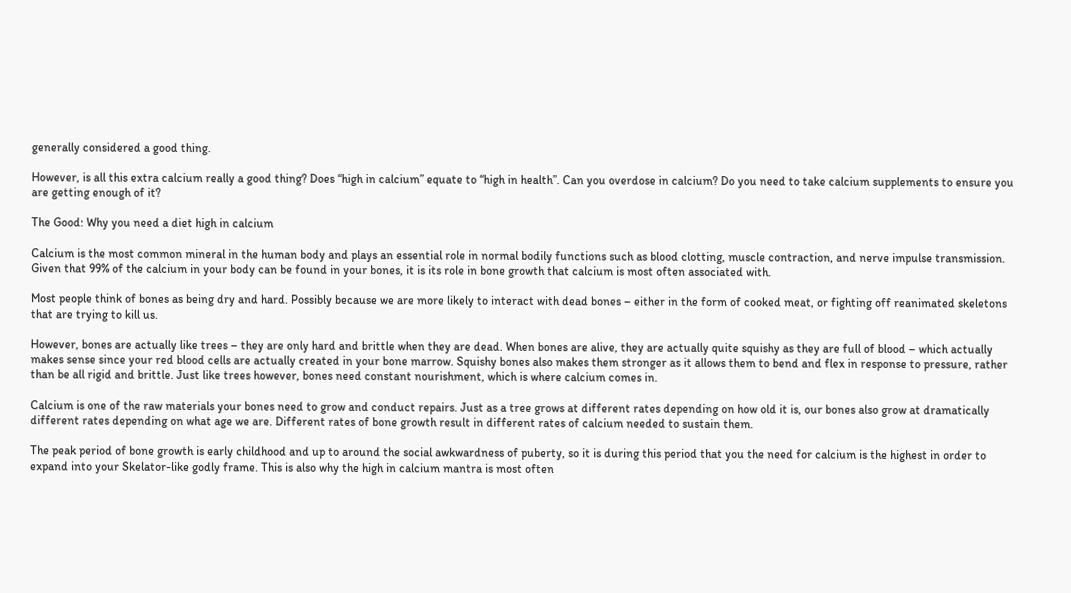generally considered a good thing.

However, is all this extra calcium really a good thing? Does “high in calcium” equate to “high in health”. Can you overdose in calcium? Do you need to take calcium supplements to ensure you are getting enough of it?

The Good: Why you need a diet high in calcium

Calcium is the most common mineral in the human body and plays an essential role in normal bodily functions such as blood clotting, muscle contraction, and nerve impulse transmission. Given that 99% of the calcium in your body can be found in your bones, it is its role in bone growth that calcium is most often associated with.

Most people think of bones as being dry and hard. Possibly because we are more likely to interact with dead bones – either in the form of cooked meat, or fighting off reanimated skeletons that are trying to kill us.

However, bones are actually like trees – they are only hard and brittle when they are dead. When bones are alive, they are actually quite squishy as they are full of blood – which actually makes sense since your red blood cells are actually created in your bone marrow. Squishy bones also makes them stronger as it allows them to bend and flex in response to pressure, rather than be all rigid and brittle. Just like trees however, bones need constant nourishment, which is where calcium comes in.

Calcium is one of the raw materials your bones need to grow and conduct repairs. Just as a tree grows at different rates depending on how old it is, our bones also grow at dramatically different rates depending on what age we are. Different rates of bone growth result in different rates of calcium needed to sustain them.

The peak period of bone growth is early childhood and up to around the social awkwardness of puberty, so it is during this period that you the need for calcium is the highest in order to expand into your Skelator-like godly frame. This is also why the high in calcium mantra is most often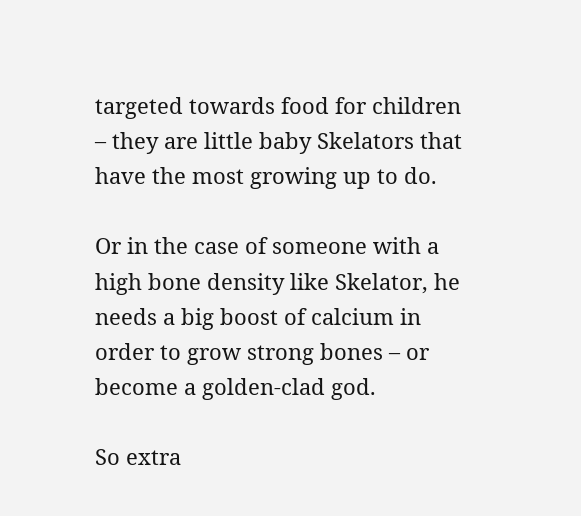targeted towards food for children – they are little baby Skelators that have the most growing up to do.

Or in the case of someone with a high bone density like Skelator, he needs a big boost of calcium in order to grow strong bones – or become a golden-clad god.

So extra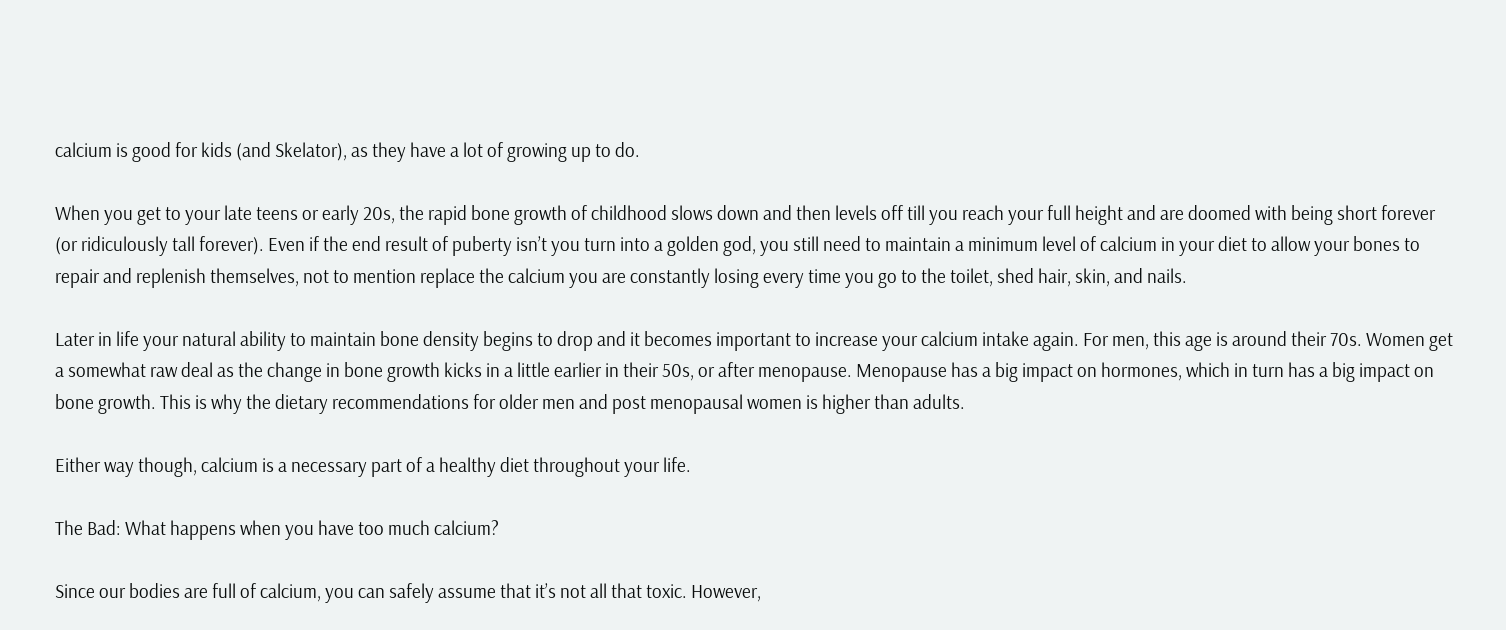calcium is good for kids (and Skelator), as they have a lot of growing up to do.

When you get to your late teens or early 20s, the rapid bone growth of childhood slows down and then levels off till you reach your full height and are doomed with being short forever (or ridiculously tall forever). Even if the end result of puberty isn’t you turn into a golden god, you still need to maintain a minimum level of calcium in your diet to allow your bones to repair and replenish themselves, not to mention replace the calcium you are constantly losing every time you go to the toilet, shed hair, skin, and nails.

Later in life your natural ability to maintain bone density begins to drop and it becomes important to increase your calcium intake again. For men, this age is around their 70s. Women get a somewhat raw deal as the change in bone growth kicks in a little earlier in their 50s, or after menopause. Menopause has a big impact on hormones, which in turn has a big impact on bone growth. This is why the dietary recommendations for older men and post menopausal women is higher than adults.

Either way though, calcium is a necessary part of a healthy diet throughout your life.

The Bad: What happens when you have too much calcium?

Since our bodies are full of calcium, you can safely assume that it’s not all that toxic. However,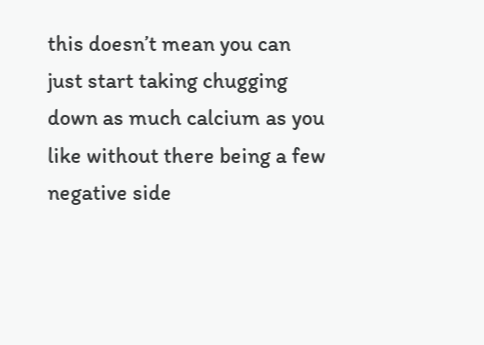this doesn’t mean you can just start taking chugging down as much calcium as you like without there being a few negative side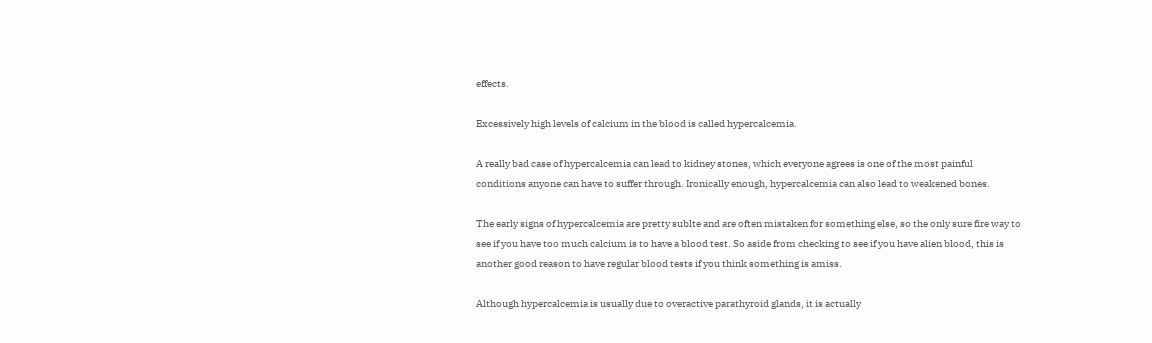effects.

Excessively high levels of calcium in the blood is called hypercalcemia.

A really bad case of hypercalcemia can lead to kidney stones, which everyone agrees is one of the most painful conditions anyone can have to suffer through. Ironically enough, hypercalcemia can also lead to weakened bones.

The early signs of hypercalcemia are pretty sublte and are often mistaken for something else, so the only sure fire way to see if you have too much calcium is to have a blood test. So aside from checking to see if you have alien blood, this is another good reason to have regular blood tests if you think something is amiss.

Although hypercalcemia is usually due to overactive parathyroid glands, it is actually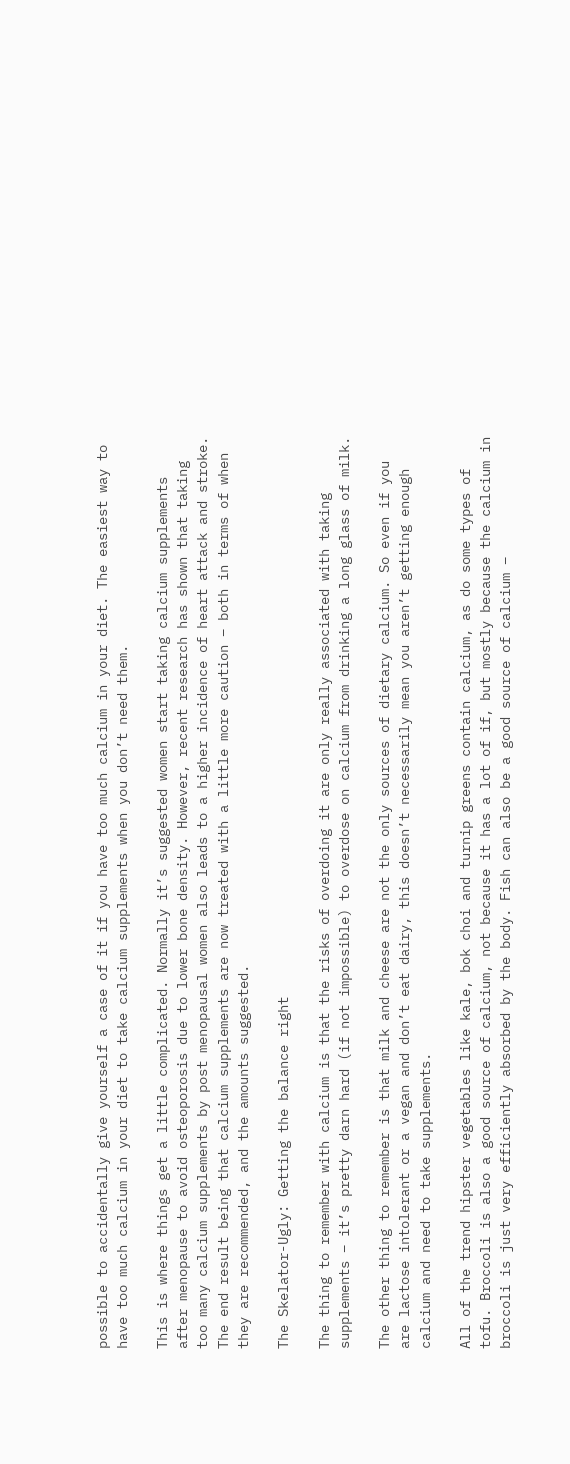possible to accidentally give yourself a case of it if you have too much calcium in your diet. The easiest way to have too much calcium in your diet to take calcium supplements when you don’t need them.

This is where things get a little complicated. Normally it’s suggested women start taking calcium supplements after menopause to avoid osteoporosis due to lower bone density. However, recent research has shown that taking too many calcium supplements by post menopausal women also leads to a higher incidence of heart attack and stroke. The end result being that calcium supplements are now treated with a little more caution – both in terms of when they are recommended, and the amounts suggested.

The Skelator-Ugly: Getting the balance right

The thing to remember with calcium is that the risks of overdoing it are only really associated with taking supplements – it’s pretty darn hard (if not impossible) to overdose on calcium from drinking a long glass of milk.

The other thing to remember is that milk and cheese are not the only sources of dietary calcium. So even if you are lactose intolerant or a vegan and don’t eat dairy, this doesn’t necessarily mean you aren’t getting enough calcium and need to take supplements.

All of the trend hipster vegetables like kale, bok choi and turnip greens contain calcium, as do some types of tofu. Broccoli is also a good source of calcium, not because it has a lot of if, but mostly because the calcium in broccoli is just very efficiently absorbed by the body. Fish can also be a good source of calcium –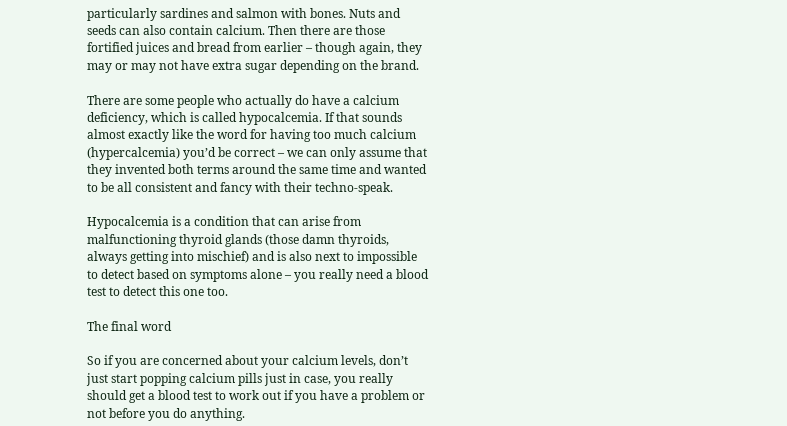particularly sardines and salmon with bones. Nuts and seeds can also contain calcium. Then there are those fortified juices and bread from earlier – though again, they may or may not have extra sugar depending on the brand.

There are some people who actually do have a calcium deficiency, which is called hypocalcemia. If that sounds almost exactly like the word for having too much calcium (hypercalcemia) you’d be correct – we can only assume that they invented both terms around the same time and wanted to be all consistent and fancy with their techno-speak.

Hypocalcemia is a condition that can arise from malfunctioning thyroid glands (those damn thyroids, always getting into mischief) and is also next to impossible to detect based on symptoms alone – you really need a blood test to detect this one too.

The final word

So if you are concerned about your calcium levels, don’t just start popping calcium pills just in case, you really should get a blood test to work out if you have a problem or not before you do anything.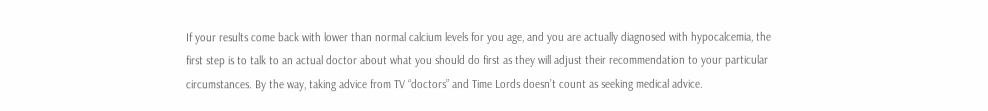If your results come back with lower than normal calcium levels for you age, and you are actually diagnosed with hypocalcemia, the first step is to talk to an actual doctor about what you should do first as they will adjust their recommendation to your particular circumstances. By the way, taking advice from TV “doctors” and Time Lords doesn’t count as seeking medical advice.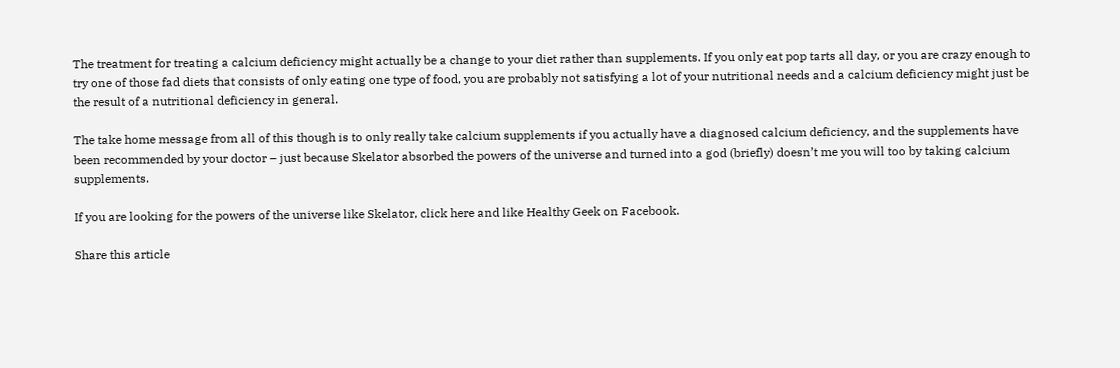The treatment for treating a calcium deficiency might actually be a change to your diet rather than supplements. If you only eat pop tarts all day, or you are crazy enough to try one of those fad diets that consists of only eating one type of food, you are probably not satisfying a lot of your nutritional needs and a calcium deficiency might just be the result of a nutritional deficiency in general.

The take home message from all of this though is to only really take calcium supplements if you actually have a diagnosed calcium deficiency, and the supplements have been recommended by your doctor – just because Skelator absorbed the powers of the universe and turned into a god (briefly) doesn’t me you will too by taking calcium supplements.

If you are looking for the powers of the universe like Skelator, click here and like Healthy Geek on Facebook.

Share this article